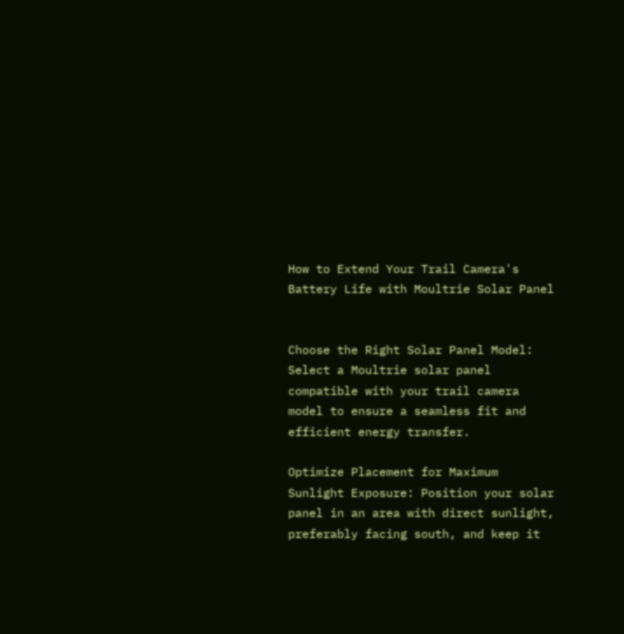How to Extend Your Trail Camera's Battery Life with Moultrie Solar Panel


Choose the Right Solar Panel Model: Select a Moultrie solar panel compatible with your trail camera model to ensure a seamless fit and efficient energy transfer.

Optimize Placement for Maximum Sunlight Exposure: Position your solar panel in an area with direct sunlight, preferably facing south, and keep it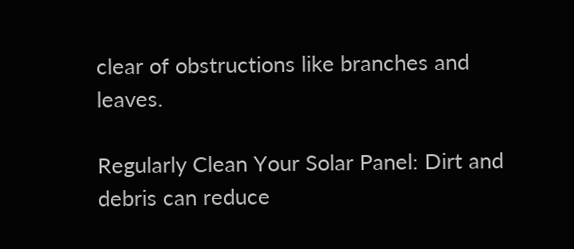clear of obstructions like branches and leaves.

Regularly Clean Your Solar Panel: Dirt and debris can reduce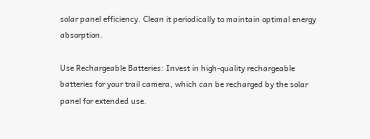solar panel efficiency. Clean it periodically to maintain optimal energy absorption.

Use Rechargeable Batteries: Invest in high-quality rechargeable batteries for your trail camera, which can be recharged by the solar panel for extended use.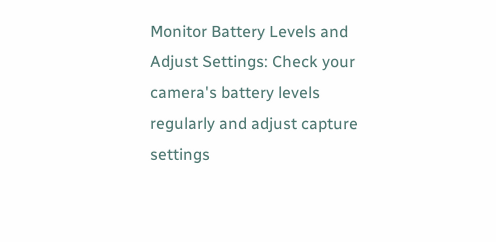Monitor Battery Levels and Adjust Settings: Check your camera's battery levels regularly and adjust capture settings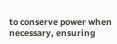to conserve power when necessary, ensuring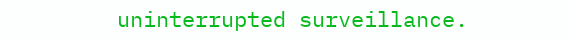uninterrupted surveillance.